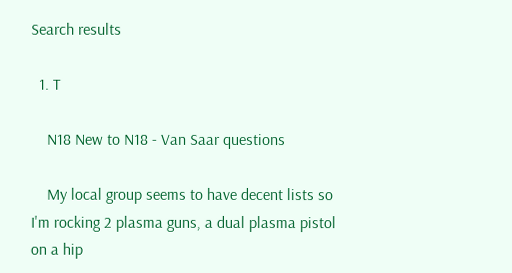Search results

  1. T

    N18 New to N18 - Van Saar questions

    My local group seems to have decent lists so I'm rocking 2 plasma guns, a dual plasma pistol on a hip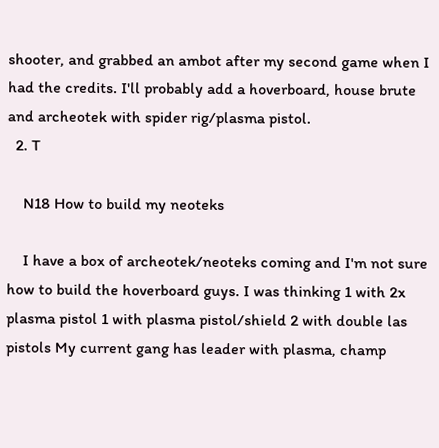shooter, and grabbed an ambot after my second game when I had the credits. I'll probably add a hoverboard, house brute and archeotek with spider rig/plasma pistol.
  2. T

    N18 How to build my neoteks

    I have a box of archeotek/neoteks coming and I'm not sure how to build the hoverboard guys. I was thinking 1 with 2x plasma pistol 1 with plasma pistol/shield 2 with double las pistols My current gang has leader with plasma, champ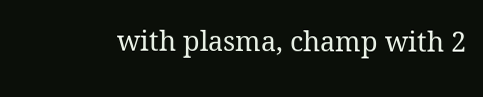with plasma, champ with 2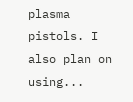plasma pistols. I also plan on using...